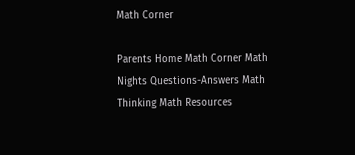Math Corner

Parents Home Math Corner Math Nights Questions-Answers Math Thinking Math Resources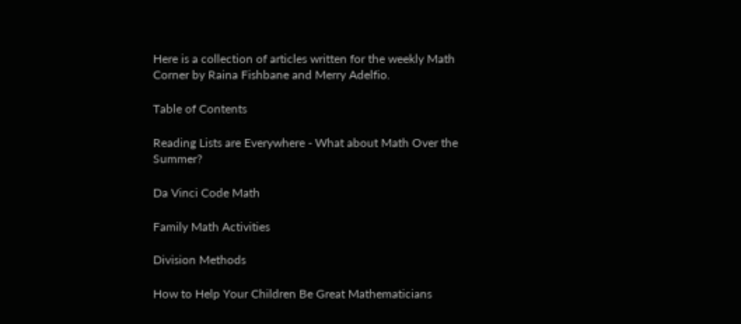Here is a collection of articles written for the weekly Math Corner by Raina Fishbane and Merry Adelfio.

Table of Contents

Reading Lists are Everywhere - What about Math Over the Summer?

Da Vinci Code Math

Family Math Activities

Division Methods

How to Help Your Children Be Great Mathematicians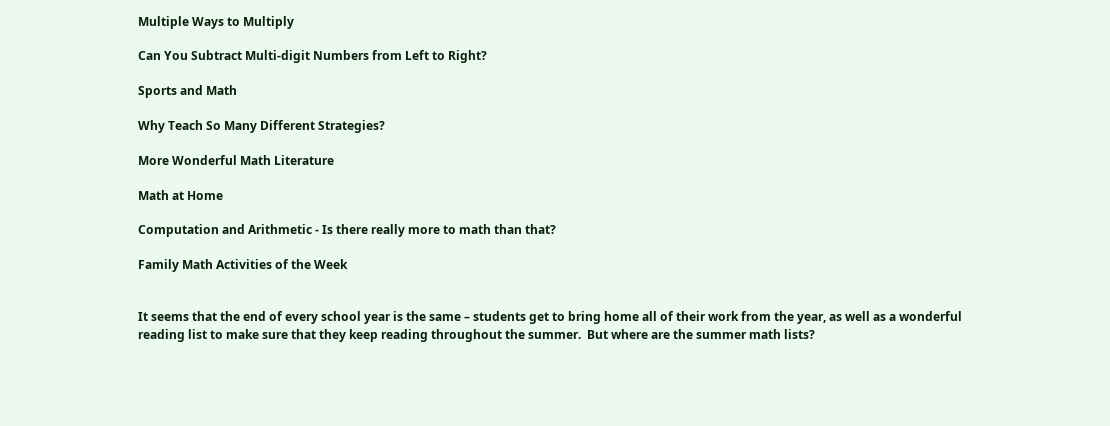Multiple Ways to Multiply

Can You Subtract Multi-digit Numbers from Left to Right?

Sports and Math

Why Teach So Many Different Strategies?

More Wonderful Math Literature

Math at Home

Computation and Arithmetic - Is there really more to math than that?

Family Math Activities of the Week


It seems that the end of every school year is the same – students get to bring home all of their work from the year, as well as a wonderful reading list to make sure that they keep reading throughout the summer.  But where are the summer math lists?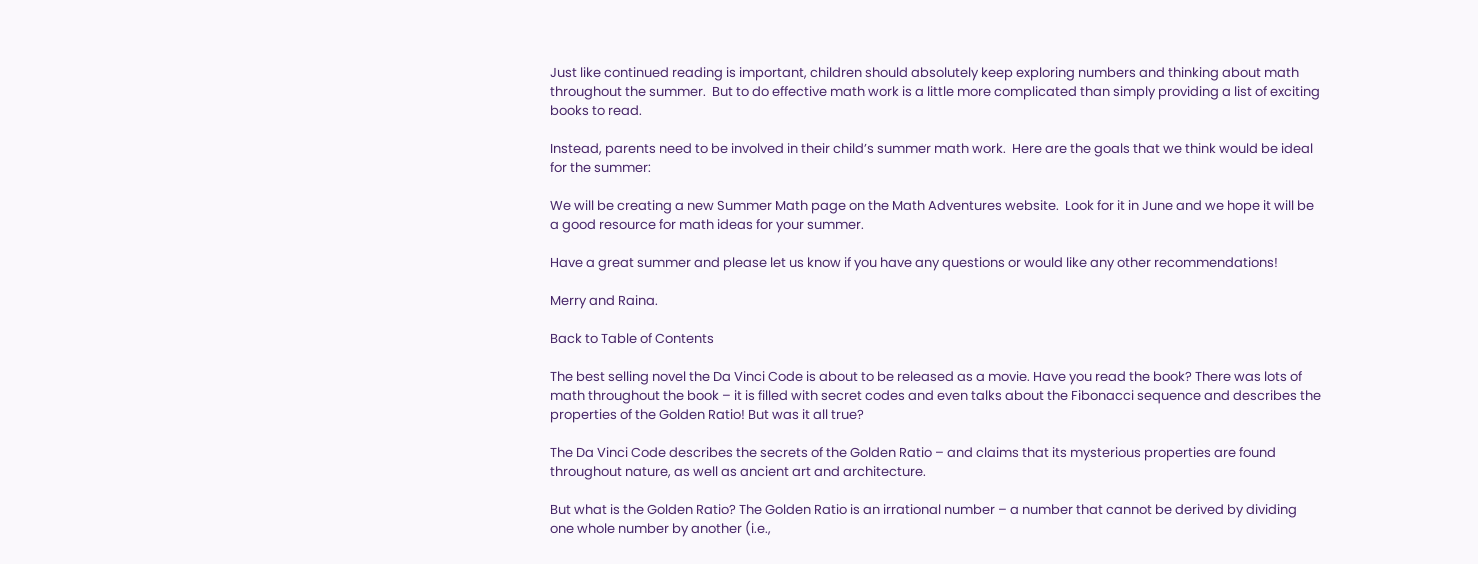Just like continued reading is important, children should absolutely keep exploring numbers and thinking about math throughout the summer.  But to do effective math work is a little more complicated than simply providing a list of exciting books to read.

Instead, parents need to be involved in their child’s summer math work.  Here are the goals that we think would be ideal for the summer:

We will be creating a new Summer Math page on the Math Adventures website.  Look for it in June and we hope it will be a good resource for math ideas for your summer.

Have a great summer and please let us know if you have any questions or would like any other recommendations!

Merry and Raina.

Back to Table of Contents

The best selling novel the Da Vinci Code is about to be released as a movie. Have you read the book? There was lots of math throughout the book – it is filled with secret codes and even talks about the Fibonacci sequence and describes the properties of the Golden Ratio! But was it all true?

The Da Vinci Code describes the secrets of the Golden Ratio – and claims that its mysterious properties are found throughout nature, as well as ancient art and architecture.

But what is the Golden Ratio? The Golden Ratio is an irrational number – a number that cannot be derived by dividing one whole number by another (i.e.,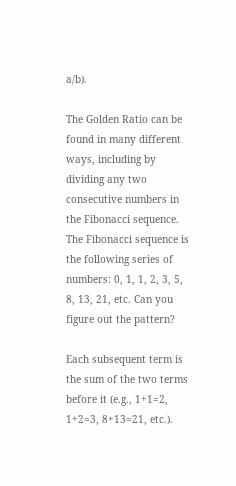a/b).

The Golden Ratio can be found in many different ways, including by dividing any two consecutive numbers in the Fibonacci sequence. The Fibonacci sequence is the following series of numbers: 0, 1, 1, 2, 3, 5, 8, 13, 21, etc. Can you figure out the pattern?

Each subsequent term is the sum of the two terms before it (e.g., 1+1=2, 1+2=3, 8+13=21, etc.).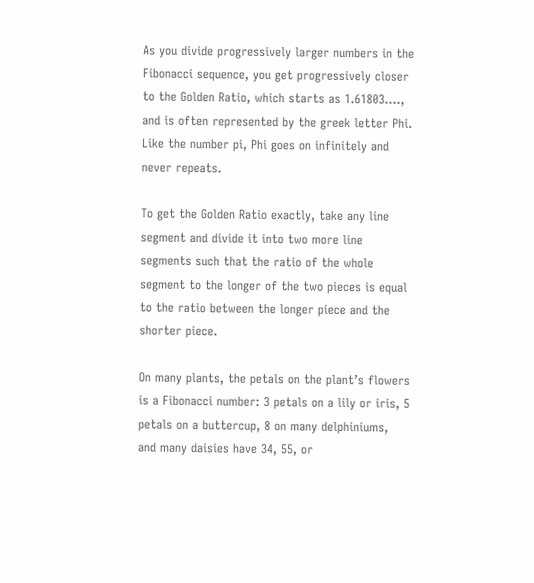As you divide progressively larger numbers in the Fibonacci sequence, you get progressively closer to the Golden Ratio, which starts as 1.61803…., and is often represented by the greek letter Phi. Like the number pi, Phi goes on infinitely and never repeats.

To get the Golden Ratio exactly, take any line segment and divide it into two more line segments such that the ratio of the whole segment to the longer of the two pieces is equal to the ratio between the longer piece and the shorter piece.

On many plants, the petals on the plant’s flowers is a Fibonacci number: 3 petals on a lily or iris, 5 petals on a buttercup, 8 on many delphiniums, and many daisies have 34, 55, or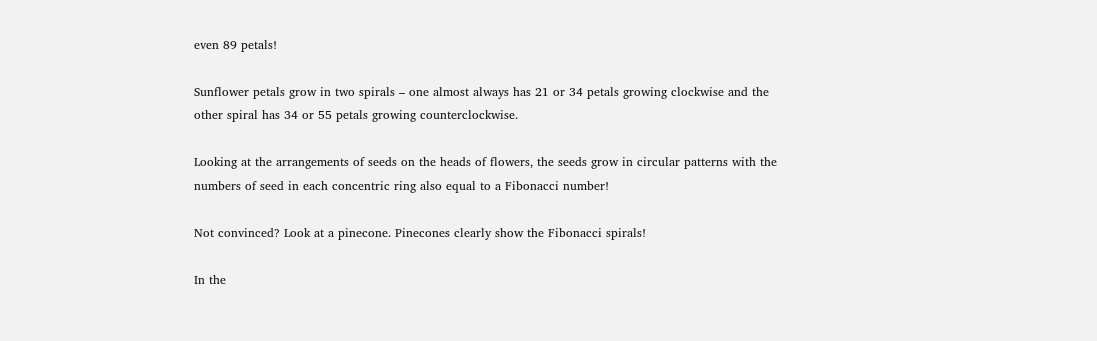even 89 petals!

Sunflower petals grow in two spirals – one almost always has 21 or 34 petals growing clockwise and the other spiral has 34 or 55 petals growing counterclockwise.

Looking at the arrangements of seeds on the heads of flowers, the seeds grow in circular patterns with the numbers of seed in each concentric ring also equal to a Fibonacci number!

Not convinced? Look at a pinecone. Pinecones clearly show the Fibonacci spirals!

In the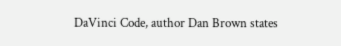DaVinci Code, author Dan Brown states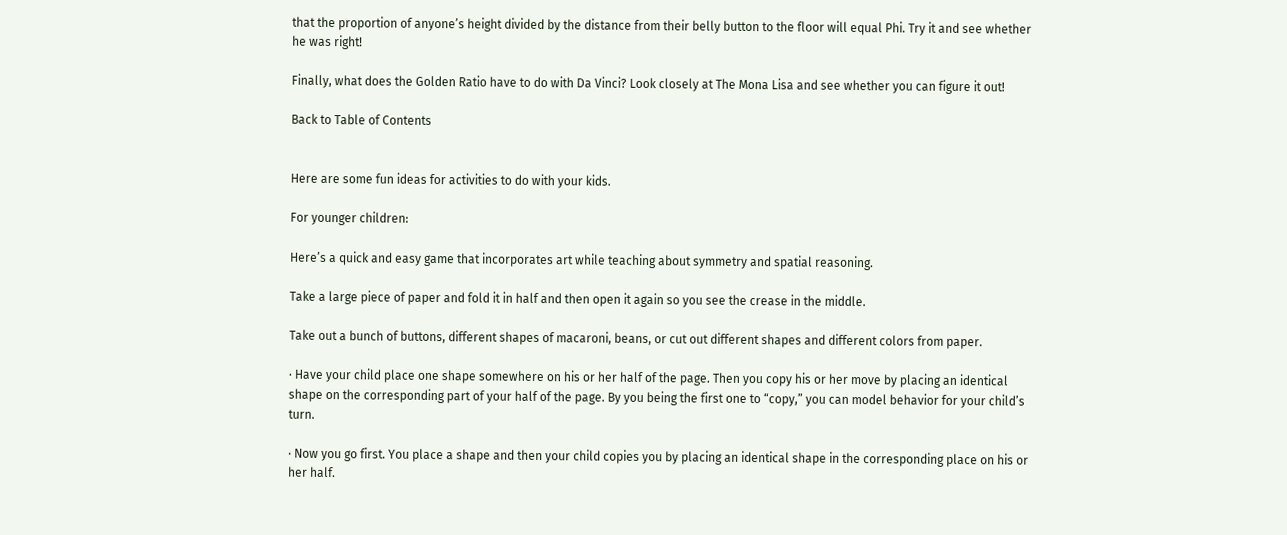that the proportion of anyone’s height divided by the distance from their belly button to the floor will equal Phi. Try it and see whether he was right!

Finally, what does the Golden Ratio have to do with Da Vinci? Look closely at The Mona Lisa and see whether you can figure it out!

Back to Table of Contents


Here are some fun ideas for activities to do with your kids.

For younger children:

Here’s a quick and easy game that incorporates art while teaching about symmetry and spatial reasoning.

Take a large piece of paper and fold it in half and then open it again so you see the crease in the middle.

Take out a bunch of buttons, different shapes of macaroni, beans, or cut out different shapes and different colors from paper.

· Have your child place one shape somewhere on his or her half of the page. Then you copy his or her move by placing an identical shape on the corresponding part of your half of the page. By you being the first one to “copy,” you can model behavior for your child’s turn.

· Now you go first. You place a shape and then your child copies you by placing an identical shape in the corresponding place on his or her half.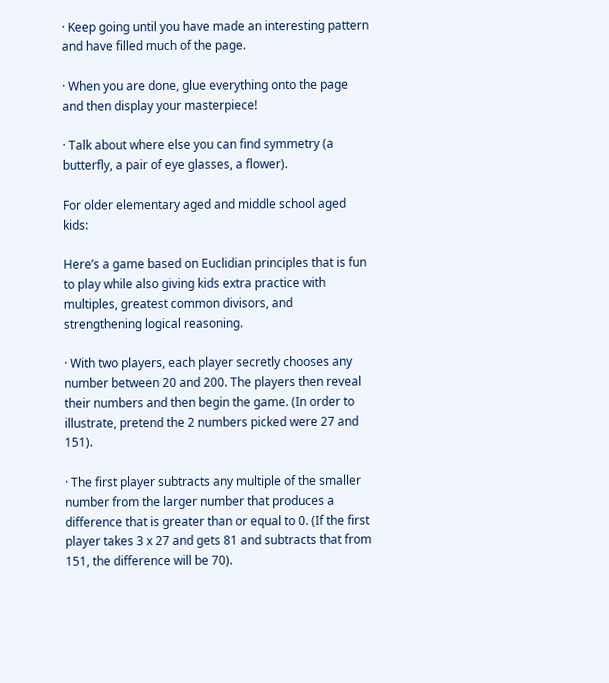· Keep going until you have made an interesting pattern and have filled much of the page.

· When you are done, glue everything onto the page and then display your masterpiece!

· Talk about where else you can find symmetry (a butterfly, a pair of eye glasses, a flower).

For older elementary aged and middle school aged kids:

Here’s a game based on Euclidian principles that is fun to play while also giving kids extra practice with multiples, greatest common divisors, and strengthening logical reasoning.

· With two players, each player secretly chooses any number between 20 and 200. The players then reveal their numbers and then begin the game. (In order to illustrate, pretend the 2 numbers picked were 27 and 151).

· The first player subtracts any multiple of the smaller number from the larger number that produces a difference that is greater than or equal to 0. (If the first player takes 3 x 27 and gets 81 and subtracts that from 151, the difference will be 70).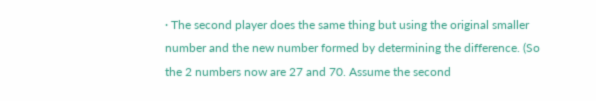· The second player does the same thing but using the original smaller number and the new number formed by determining the difference. (So the 2 numbers now are 27 and 70. Assume the second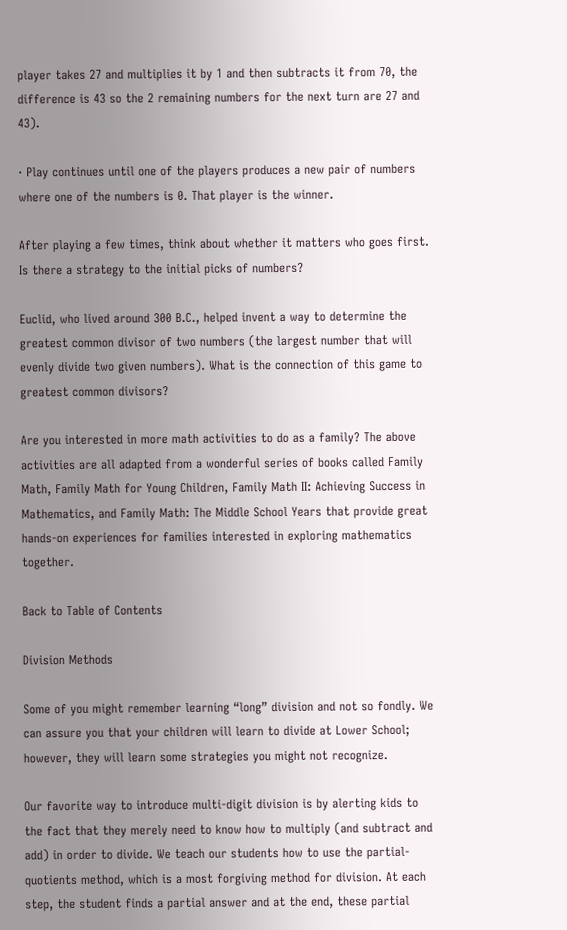player takes 27 and multiplies it by 1 and then subtracts it from 70, the difference is 43 so the 2 remaining numbers for the next turn are 27 and 43).

· Play continues until one of the players produces a new pair of numbers where one of the numbers is 0. That player is the winner.

After playing a few times, think about whether it matters who goes first. Is there a strategy to the initial picks of numbers?

Euclid, who lived around 300 B.C., helped invent a way to determine the greatest common divisor of two numbers (the largest number that will evenly divide two given numbers). What is the connection of this game to greatest common divisors?

Are you interested in more math activities to do as a family? The above activities are all adapted from a wonderful series of books called Family Math, Family Math for Young Children, Family Math II: Achieving Success in Mathematics, and Family Math: The Middle School Years that provide great hands-on experiences for families interested in exploring mathematics together.

Back to Table of Contents

Division Methods

Some of you might remember learning “long” division and not so fondly. We can assure you that your children will learn to divide at Lower School; however, they will learn some strategies you might not recognize.

Our favorite way to introduce multi-digit division is by alerting kids to the fact that they merely need to know how to multiply (and subtract and add) in order to divide. We teach our students how to use the partial- quotients method, which is a most forgiving method for division. At each step, the student finds a partial answer and at the end, these partial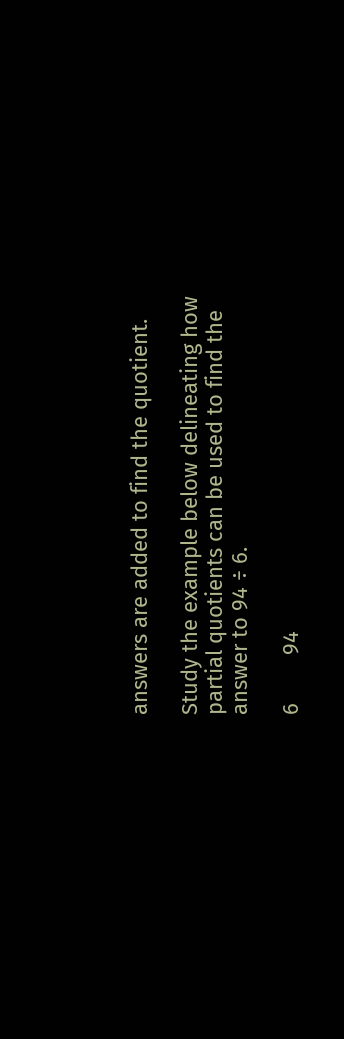answers are added to find the quotient.

Study the example below delineating how partial quotients can be used to find the answer to 94 ÷ 6.

6        94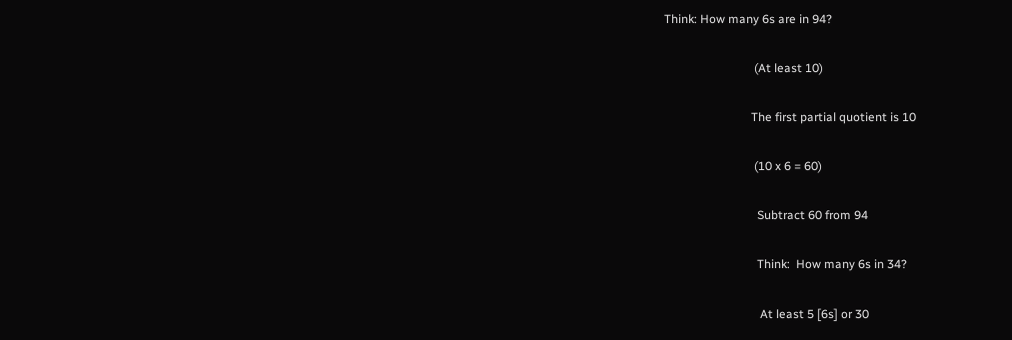Think: How many 6s are in 94?

                              (At least 10)

                             The first partial quotient is 10

                              (10 x 6 = 60)

                               Subtract 60 from 94

                               Think:  How many 6s in 34?

                                At least 5 [6s] or 30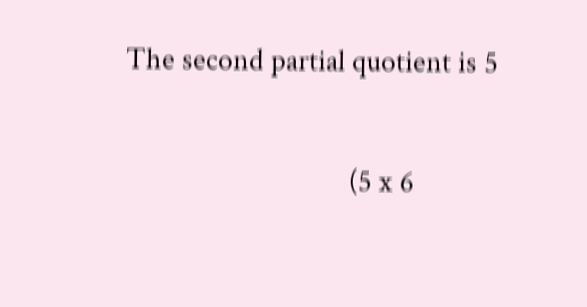The second partial quotient is 5

                                (5 x 6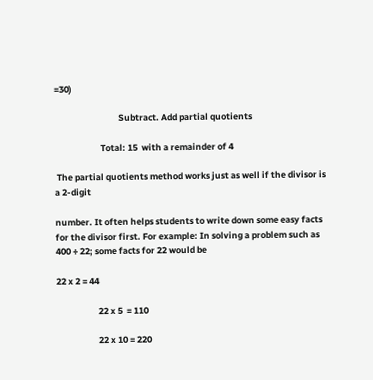=30)

                                Subtract. Add partial quotients

                       Total: 15  with a remainder of 4

 The partial quotients method works just as well if the divisor is a 2-digit

number. It often helps students to write down some easy facts for the divisor first. For example: In solving a problem such as 400 ÷ 22; some facts for 22 would be

22 x 2 = 44

                     22 x 5  = 110

                     22 x 10 = 220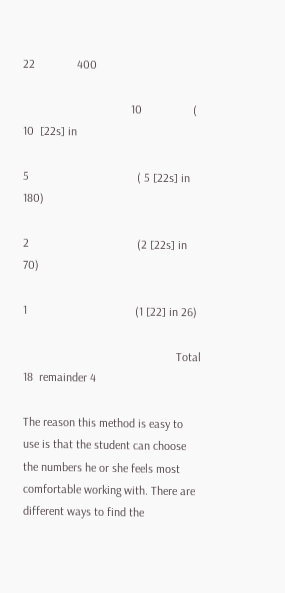22              400

                                    10                 ( 10  [22s] in

5                                    ( 5 [22s] in 180)

2                                    (2 [22s] in 70)

1                                    (1 [22] in 26)

                                                   Total        18  remainder 4

The reason this method is easy to use is that the student can choose the numbers he or she feels most comfortable working with. There are different ways to find the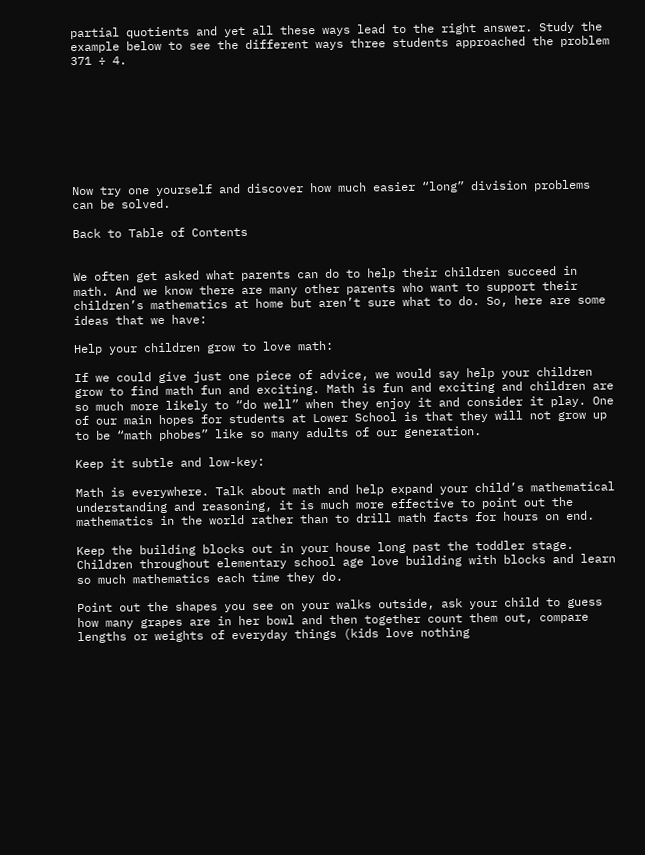partial quotients and yet all these ways lead to the right answer. Study the example below to see the different ways three students approached the problem 371 ÷ 4.








Now try one yourself and discover how much easier “long” division problems can be solved.

Back to Table of Contents


We often get asked what parents can do to help their children succeed in math. And we know there are many other parents who want to support their children’s mathematics at home but aren’t sure what to do. So, here are some ideas that we have:

Help your children grow to love math:

If we could give just one piece of advice, we would say help your children grow to find math fun and exciting. Math is fun and exciting and children are so much more likely to “do well” when they enjoy it and consider it play. One of our main hopes for students at Lower School is that they will not grow up to be “math phobes” like so many adults of our generation.

Keep it subtle and low-key:

Math is everywhere. Talk about math and help expand your child’s mathematical understanding and reasoning, it is much more effective to point out the mathematics in the world rather than to drill math facts for hours on end.

Keep the building blocks out in your house long past the toddler stage. Children throughout elementary school age love building with blocks and learn so much mathematics each time they do.

Point out the shapes you see on your walks outside, ask your child to guess how many grapes are in her bowl and then together count them out, compare lengths or weights of everyday things (kids love nothing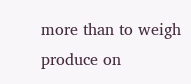more than to weigh produce on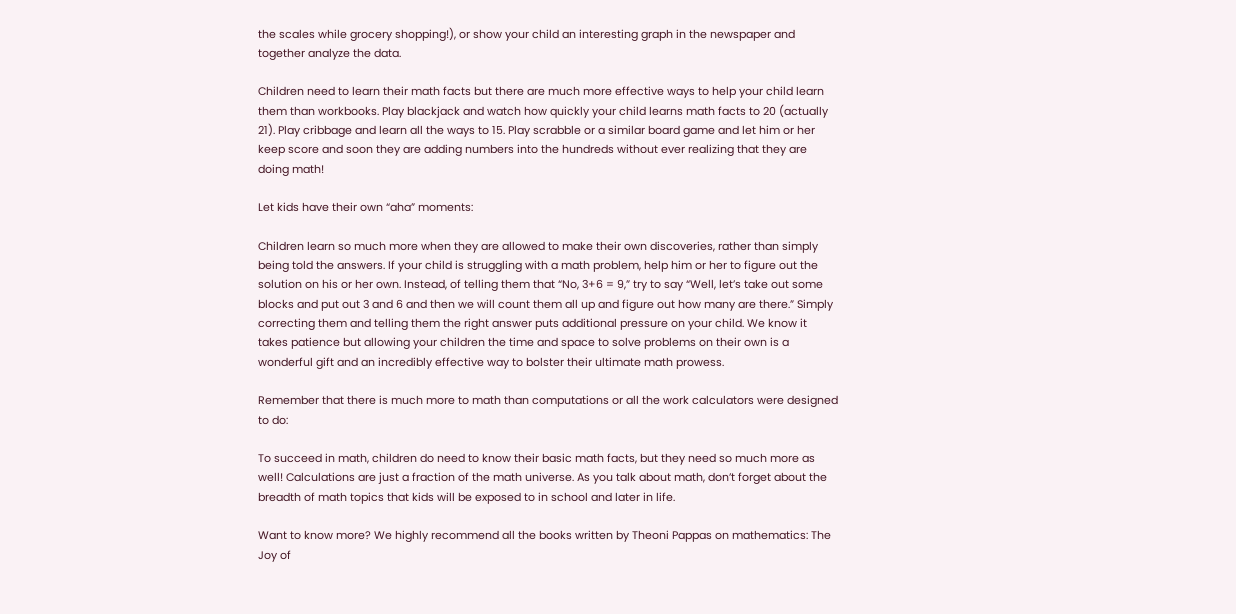the scales while grocery shopping!), or show your child an interesting graph in the newspaper and together analyze the data.

Children need to learn their math facts but there are much more effective ways to help your child learn them than workbooks. Play blackjack and watch how quickly your child learns math facts to 20 (actually 21). Play cribbage and learn all the ways to 15. Play scrabble or a similar board game and let him or her keep score and soon they are adding numbers into the hundreds without ever realizing that they are doing math!

Let kids have their own “aha” moments:

Children learn so much more when they are allowed to make their own discoveries, rather than simply being told the answers. If your child is struggling with a math problem, help him or her to figure out the solution on his or her own. Instead, of telling them that “No, 3+6 = 9,” try to say “Well, let’s take out some blocks and put out 3 and 6 and then we will count them all up and figure out how many are there.” Simply correcting them and telling them the right answer puts additional pressure on your child. We know it takes patience but allowing your children the time and space to solve problems on their own is a wonderful gift and an incredibly effective way to bolster their ultimate math prowess.

Remember that there is much more to math than computations or all the work calculators were designed to do:

To succeed in math, children do need to know their basic math facts, but they need so much more as well! Calculations are just a fraction of the math universe. As you talk about math, don’t forget about the breadth of math topics that kids will be exposed to in school and later in life.

Want to know more? We highly recommend all the books written by Theoni Pappas on mathematics: The Joy of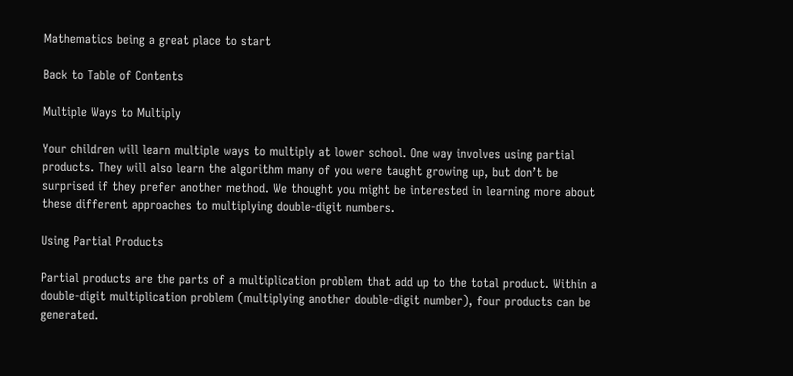Mathematics being a great place to start

Back to Table of Contents

Multiple Ways to Multiply

Your children will learn multiple ways to multiply at lower school. One way involves using partial products. They will also learn the algorithm many of you were taught growing up, but don’t be surprised if they prefer another method. We thought you might be interested in learning more about these different approaches to multiplying double-digit numbers.

Using Partial Products

Partial products are the parts of a multiplication problem that add up to the total product. Within a double-digit multiplication problem (multiplying another double-digit number), four products can be generated.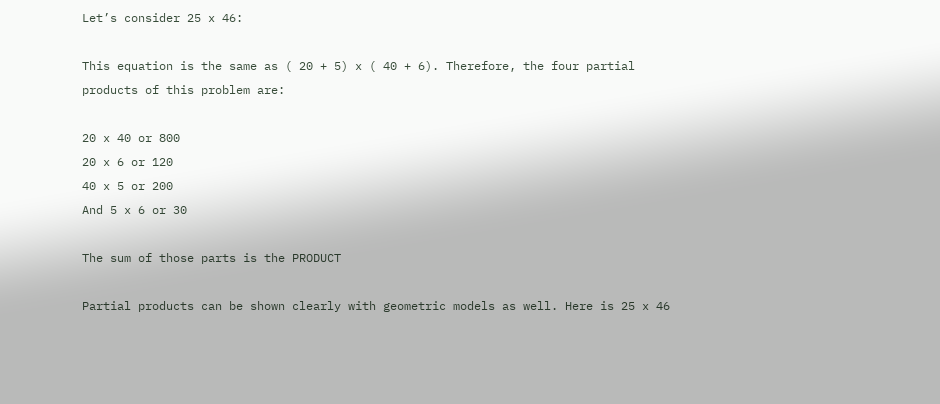Let’s consider 25 x 46:

This equation is the same as ( 20 + 5) x ( 40 + 6). Therefore, the four partial products of this problem are:

20 x 40 or 800
20 x 6 or 120
40 x 5 or 200
And 5 x 6 or 30

The sum of those parts is the PRODUCT

Partial products can be shown clearly with geometric models as well. Here is 25 x 46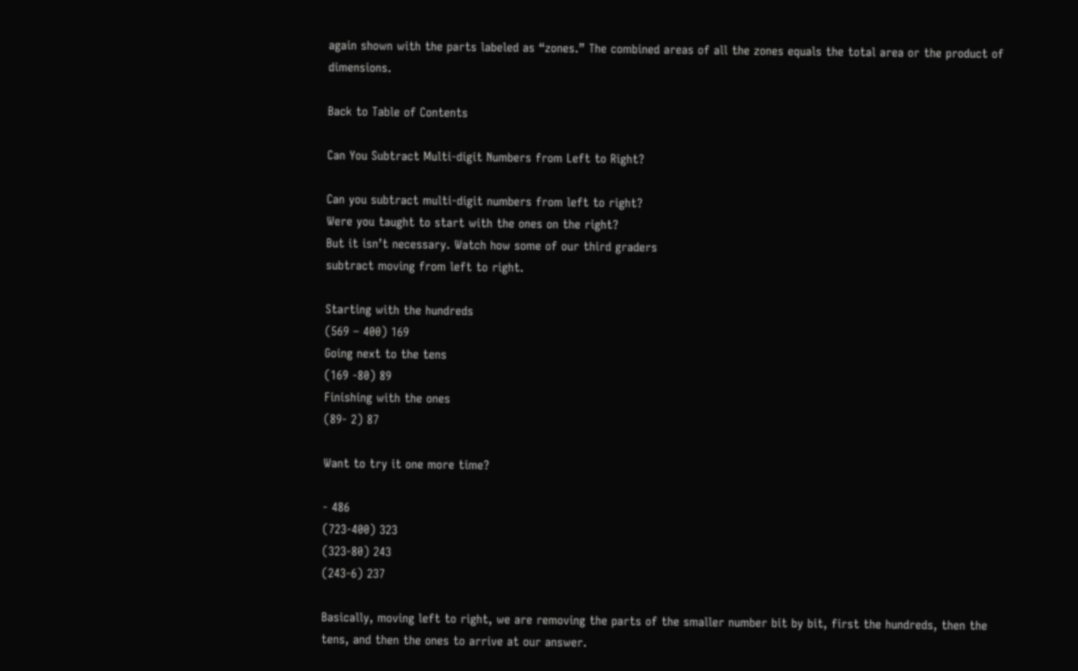again shown with the parts labeled as “zones.” The combined areas of all the zones equals the total area or the product of dimensions.

Back to Table of Contents

Can You Subtract Multi-digit Numbers from Left to Right?

Can you subtract multi-digit numbers from left to right?
Were you taught to start with the ones on the right?
But it isn’t necessary. Watch how some of our third graders
subtract moving from left to right.

Starting with the hundreds
(569 – 400) 169
Going next to the tens
(169 -80) 89
Finishing with the ones
(89- 2) 87

Want to try it one more time?

- 486
(723-400) 323
(323-80) 243
(243-6) 237

Basically, moving left to right, we are removing the parts of the smaller number bit by bit, first the hundreds, then the tens, and then the ones to arrive at our answer.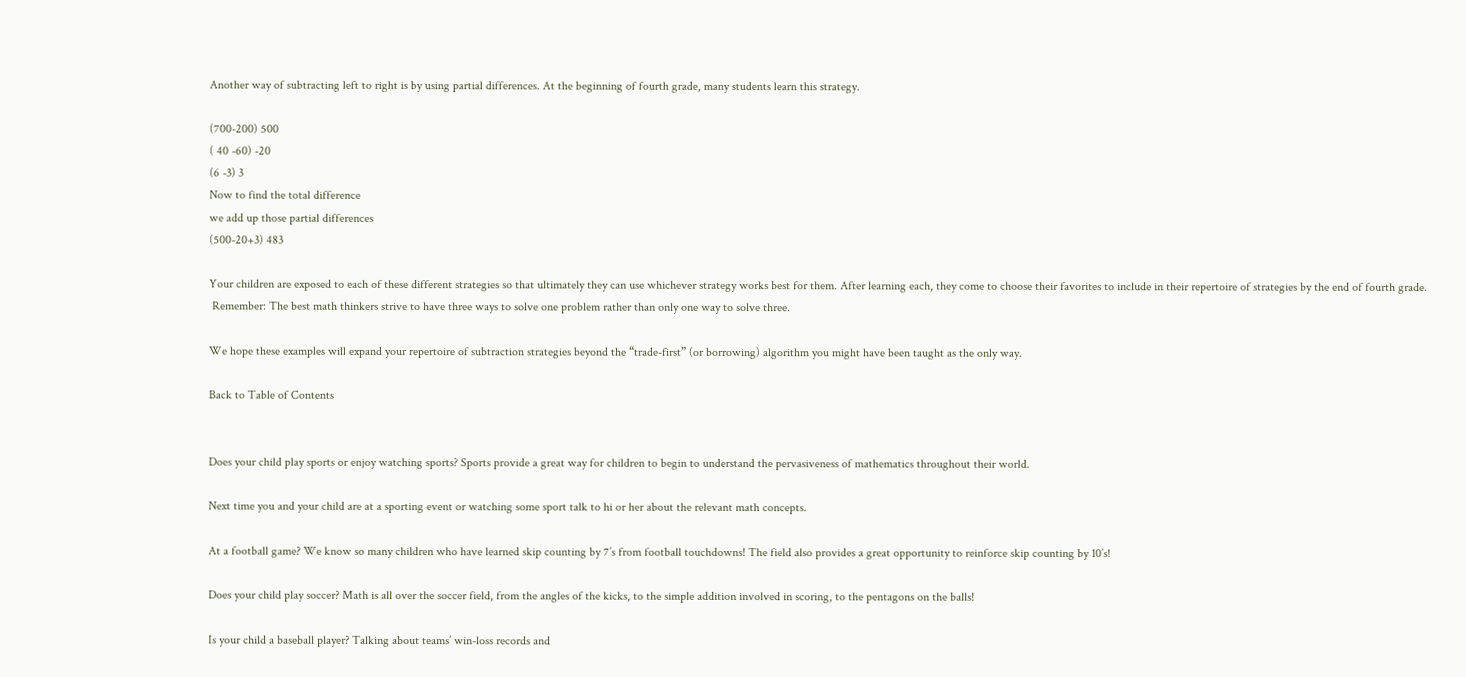Another way of subtracting left to right is by using partial differences. At the beginning of fourth grade, many students learn this strategy.

(700-200) 500
( 40 -60) -20
(6 -3) 3
Now to find the total difference
we add up those partial differences
(500-20+3) 483

Your children are exposed to each of these different strategies so that ultimately they can use whichever strategy works best for them. After learning each, they come to choose their favorites to include in their repertoire of strategies by the end of fourth grade.
 Remember: The best math thinkers strive to have three ways to solve one problem rather than only one way to solve three.

We hope these examples will expand your repertoire of subtraction strategies beyond the “trade-first” (or borrowing) algorithm you might have been taught as the only way.

Back to Table of Contents


Does your child play sports or enjoy watching sports? Sports provide a great way for children to begin to understand the pervasiveness of mathematics throughout their world.

Next time you and your child are at a sporting event or watching some sport talk to hi or her about the relevant math concepts.

At a football game? We know so many children who have learned skip counting by 7’s from football touchdowns! The field also provides a great opportunity to reinforce skip counting by 10’s!

Does your child play soccer? Math is all over the soccer field, from the angles of the kicks, to the simple addition involved in scoring, to the pentagons on the balls!

Is your child a baseball player? Talking about teams’ win-loss records and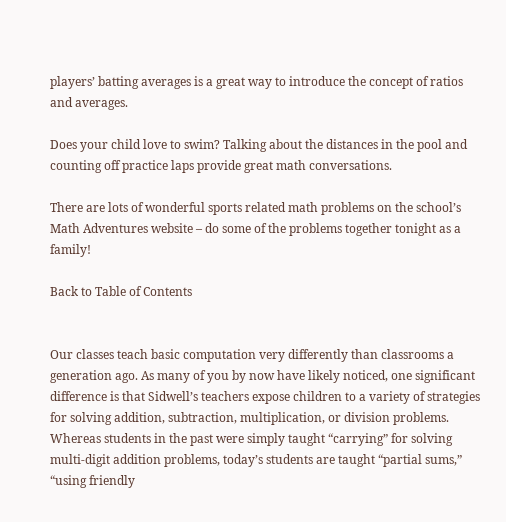players’ batting averages is a great way to introduce the concept of ratios and averages.

Does your child love to swim? Talking about the distances in the pool and counting off practice laps provide great math conversations.

There are lots of wonderful sports related math problems on the school’s Math Adventures website – do some of the problems together tonight as a family!

Back to Table of Contents


Our classes teach basic computation very differently than classrooms a generation ago. As many of you by now have likely noticed, one significant difference is that Sidwell’s teachers expose children to a variety of strategies for solving addition, subtraction, multiplication, or division problems. Whereas students in the past were simply taught “carrying” for solving multi-digit addition problems, today’s students are taught “partial sums,” “using friendly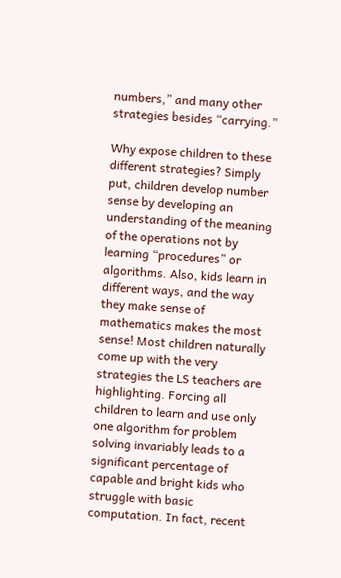numbers,” and many other strategies besides “carrying.”

Why expose children to these different strategies? Simply put, children develop number sense by developing an understanding of the meaning of the operations not by learning “procedures” or algorithms. Also, kids learn in different ways, and the way they make sense of mathematics makes the most sense! Most children naturally come up with the very strategies the LS teachers are highlighting. Forcing all children to learn and use only one algorithm for problem solving invariably leads to a significant percentage of capable and bright kids who struggle with basic computation. In fact, recent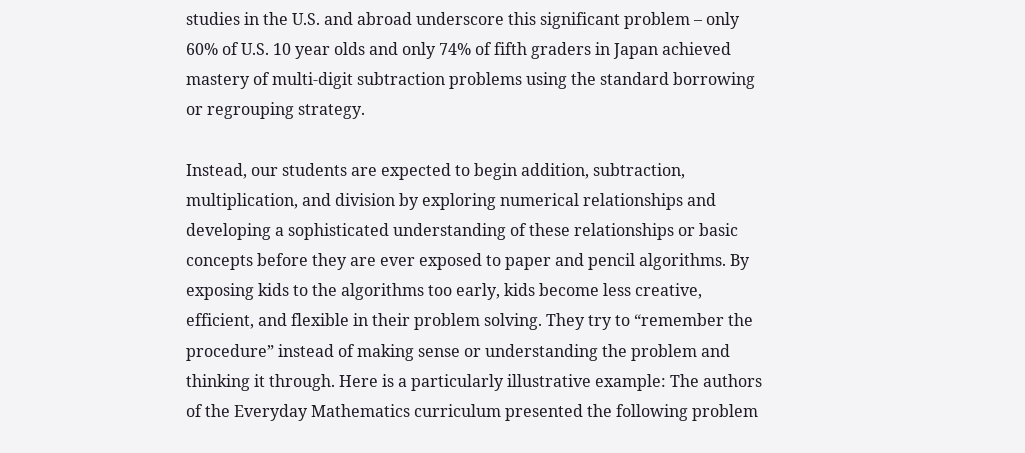studies in the U.S. and abroad underscore this significant problem – only 60% of U.S. 10 year olds and only 74% of fifth graders in Japan achieved mastery of multi-digit subtraction problems using the standard borrowing or regrouping strategy.

Instead, our students are expected to begin addition, subtraction, multiplication, and division by exploring numerical relationships and developing a sophisticated understanding of these relationships or basic concepts before they are ever exposed to paper and pencil algorithms. By exposing kids to the algorithms too early, kids become less creative, efficient, and flexible in their problem solving. They try to “remember the procedure” instead of making sense or understanding the problem and thinking it through. Here is a particularly illustrative example: The authors of the Everyday Mathematics curriculum presented the following problem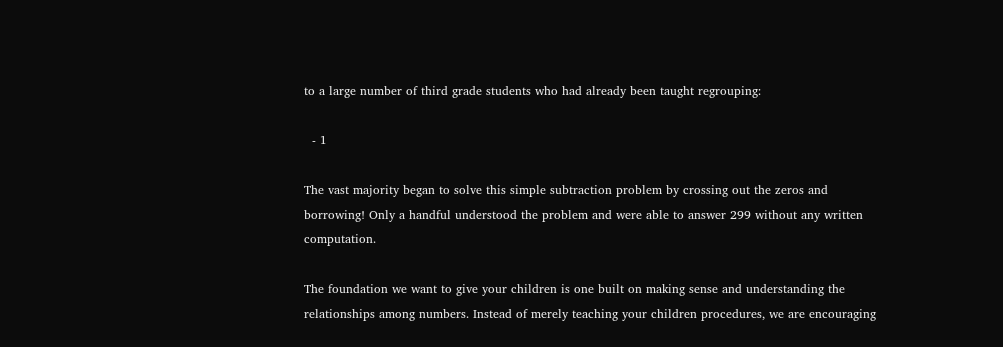to a large number of third grade students who had already been taught regrouping:

  - 1

The vast majority began to solve this simple subtraction problem by crossing out the zeros and borrowing! Only a handful understood the problem and were able to answer 299 without any written computation.

The foundation we want to give your children is one built on making sense and understanding the relationships among numbers. Instead of merely teaching your children procedures, we are encouraging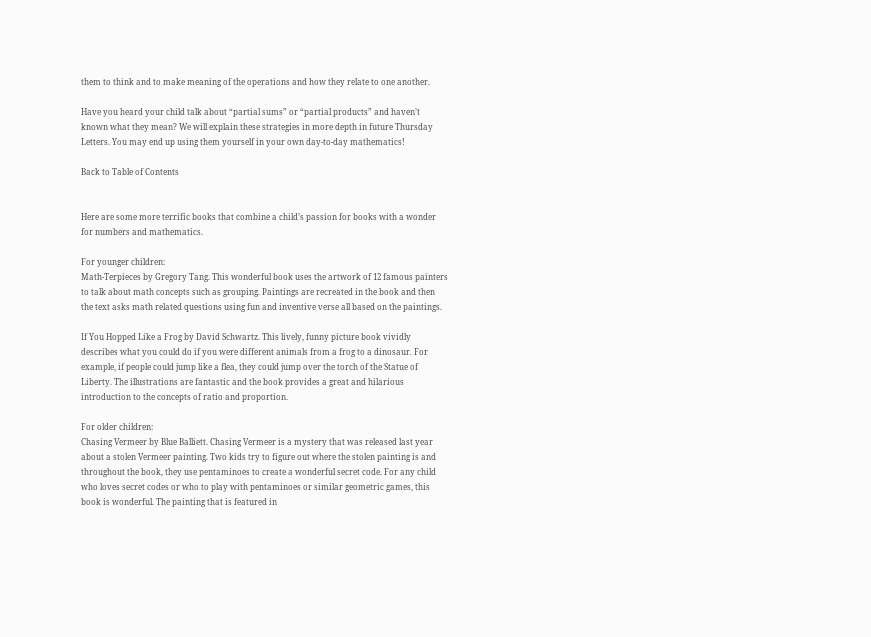them to think and to make meaning of the operations and how they relate to one another.

Have you heard your child talk about “partial sums” or “partial products” and haven’t known what they mean? We will explain these strategies in more depth in future Thursday Letters. You may end up using them yourself in your own day-to-day mathematics!

Back to Table of Contents


Here are some more terrific books that combine a child’s passion for books with a wonder for numbers and mathematics.

For younger children:
Math-Terpieces by Gregory Tang. This wonderful book uses the artwork of 12 famous painters to talk about math concepts such as grouping. Paintings are recreated in the book and then the text asks math related questions using fun and inventive verse all based on the paintings.

If You Hopped Like a Frog by David Schwartz. This lively, funny picture book vividly describes what you could do if you were different animals from a frog to a dinosaur. For example, if people could jump like a flea, they could jump over the torch of the Statue of Liberty. The illustrations are fantastic and the book provides a great and hilarious introduction to the concepts of ratio and proportion.

For older children:
Chasing Vermeer by Blue Balliett. Chasing Vermeer is a mystery that was released last year about a stolen Vermeer painting. Two kids try to figure out where the stolen painting is and throughout the book, they use pentaminoes to create a wonderful secret code. For any child who loves secret codes or who to play with pentaminoes or similar geometric games, this book is wonderful. The painting that is featured in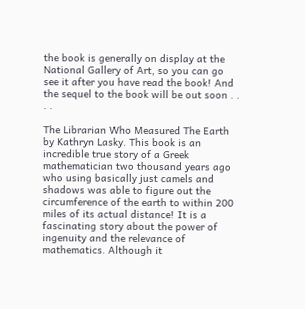the book is generally on display at the National Gallery of Art, so you can go see it after you have read the book! And the sequel to the book will be out soon . . . .

The Librarian Who Measured The Earth by Kathryn Lasky. This book is an incredible true story of a Greek mathematician two thousand years ago who using basically just camels and shadows was able to figure out the circumference of the earth to within 200 miles of its actual distance! It is a fascinating story about the power of ingenuity and the relevance of mathematics. Although it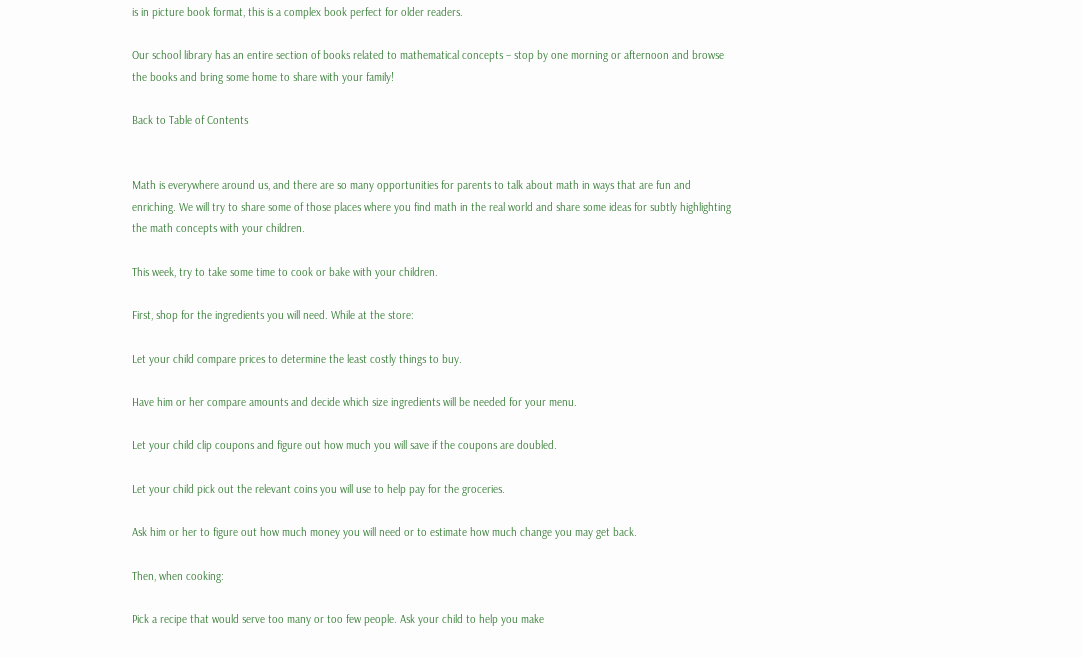is in picture book format, this is a complex book perfect for older readers.

Our school library has an entire section of books related to mathematical concepts – stop by one morning or afternoon and browse the books and bring some home to share with your family!

Back to Table of Contents


Math is everywhere around us, and there are so many opportunities for parents to talk about math in ways that are fun and enriching. We will try to share some of those places where you find math in the real world and share some ideas for subtly highlighting the math concepts with your children.

This week, try to take some time to cook or bake with your children.

First, shop for the ingredients you will need. While at the store:

Let your child compare prices to determine the least costly things to buy.

Have him or her compare amounts and decide which size ingredients will be needed for your menu.

Let your child clip coupons and figure out how much you will save if the coupons are doubled.

Let your child pick out the relevant coins you will use to help pay for the groceries.

Ask him or her to figure out how much money you will need or to estimate how much change you may get back.

Then, when cooking:

Pick a recipe that would serve too many or too few people. Ask your child to help you make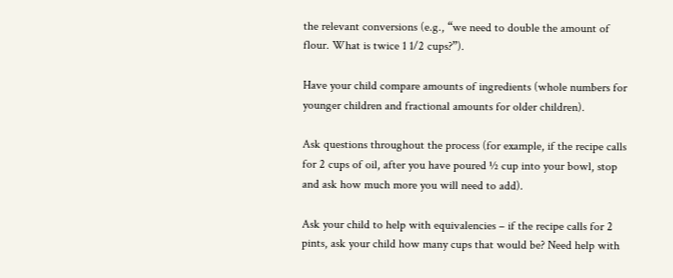the relevant conversions (e.g., “we need to double the amount of flour. What is twice 1 1/2 cups?”).

Have your child compare amounts of ingredients (whole numbers for younger children and fractional amounts for older children).

Ask questions throughout the process (for example, if the recipe calls for 2 cups of oil, after you have poured ½ cup into your bowl, stop and ask how much more you will need to add).

Ask your child to help with equivalencies – if the recipe calls for 2 pints, ask your child how many cups that would be? Need help with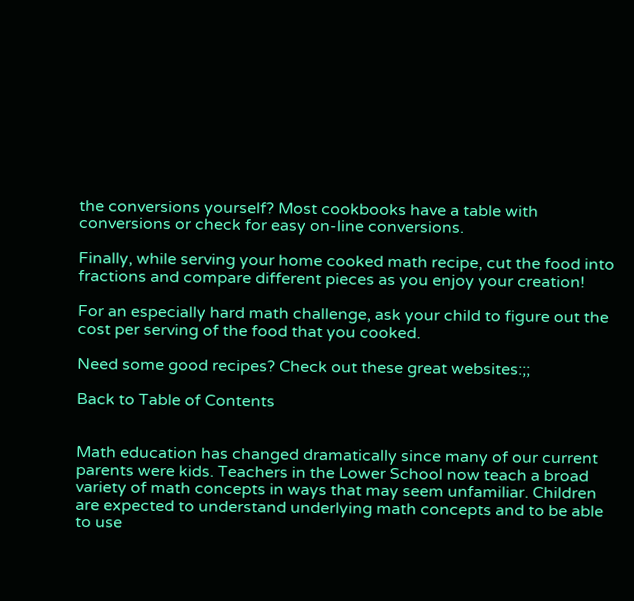the conversions yourself? Most cookbooks have a table with conversions or check for easy on-line conversions.

Finally, while serving your home cooked math recipe, cut the food into fractions and compare different pieces as you enjoy your creation!

For an especially hard math challenge, ask your child to figure out the cost per serving of the food that you cooked.

Need some good recipes? Check out these great websites:;;

Back to Table of Contents


Math education has changed dramatically since many of our current parents were kids. Teachers in the Lower School now teach a broad variety of math concepts in ways that may seem unfamiliar. Children are expected to understand underlying math concepts and to be able to use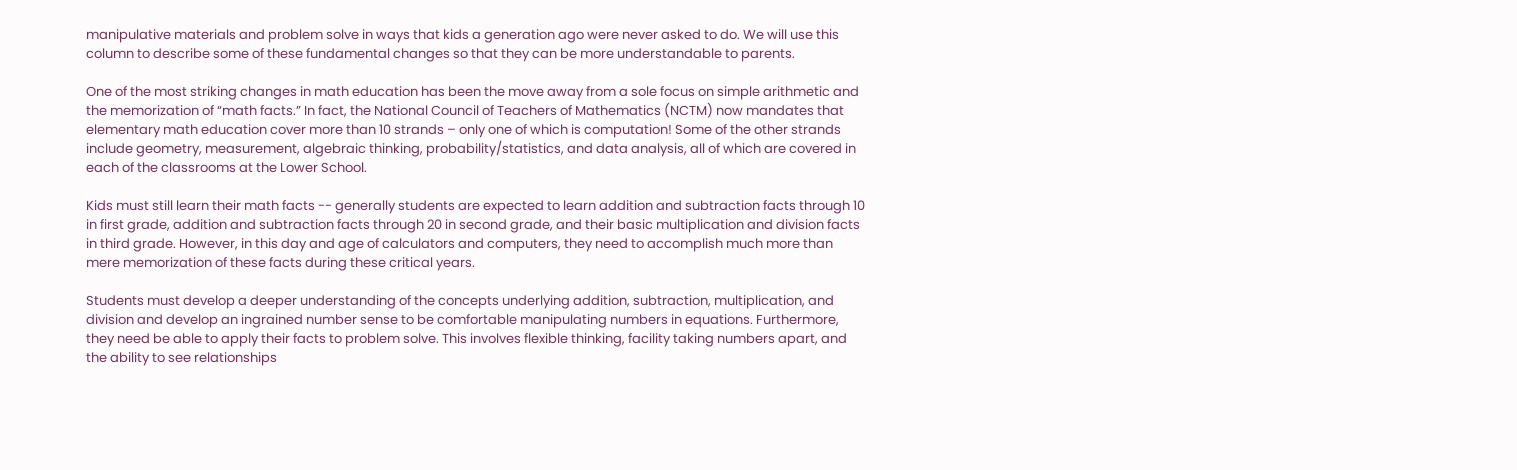manipulative materials and problem solve in ways that kids a generation ago were never asked to do. We will use this column to describe some of these fundamental changes so that they can be more understandable to parents.

One of the most striking changes in math education has been the move away from a sole focus on simple arithmetic and the memorization of “math facts.” In fact, the National Council of Teachers of Mathematics (NCTM) now mandates that elementary math education cover more than 10 strands – only one of which is computation! Some of the other strands include geometry, measurement, algebraic thinking, probability/statistics, and data analysis, all of which are covered in each of the classrooms at the Lower School.

Kids must still learn their math facts -- generally students are expected to learn addition and subtraction facts through 10 in first grade, addition and subtraction facts through 20 in second grade, and their basic multiplication and division facts in third grade. However, in this day and age of calculators and computers, they need to accomplish much more than mere memorization of these facts during these critical years.

Students must develop a deeper understanding of the concepts underlying addition, subtraction, multiplication, and division and develop an ingrained number sense to be comfortable manipulating numbers in equations. Furthermore, they need be able to apply their facts to problem solve. This involves flexible thinking, facility taking numbers apart, and the ability to see relationships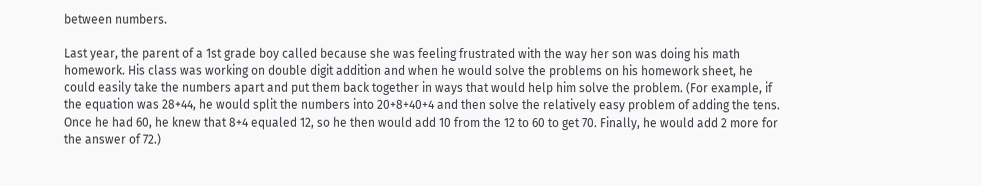between numbers.

Last year, the parent of a 1st grade boy called because she was feeling frustrated with the way her son was doing his math homework. His class was working on double digit addition and when he would solve the problems on his homework sheet, he could easily take the numbers apart and put them back together in ways that would help him solve the problem. (For example, if the equation was 28+44, he would split the numbers into 20+8+40+4 and then solve the relatively easy problem of adding the tens. Once he had 60, he knew that 8+4 equaled 12, so he then would add 10 from the 12 to 60 to get 70. Finally, he would add 2 more for the answer of 72.)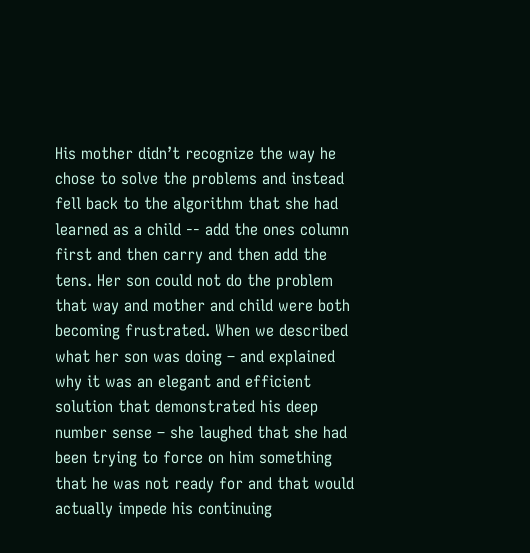His mother didn’t recognize the way he chose to solve the problems and instead fell back to the algorithm that she had learned as a child -- add the ones column first and then carry and then add the tens. Her son could not do the problem that way and mother and child were both becoming frustrated. When we described what her son was doing – and explained why it was an elegant and efficient solution that demonstrated his deep number sense – she laughed that she had been trying to force on him something that he was not ready for and that would actually impede his continuing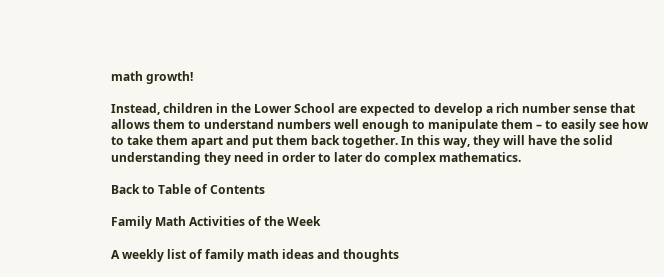math growth!

Instead, children in the Lower School are expected to develop a rich number sense that allows them to understand numbers well enough to manipulate them – to easily see how to take them apart and put them back together. In this way, they will have the solid understanding they need in order to later do complex mathematics.

Back to Table of Contents

Family Math Activities of the Week

A weekly list of family math ideas and thoughts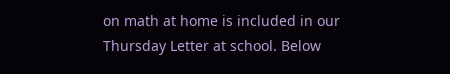on math at home is included in our Thursday Letter at school. Below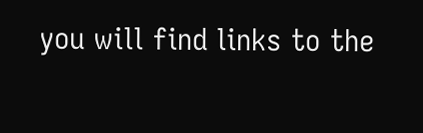you will find links to the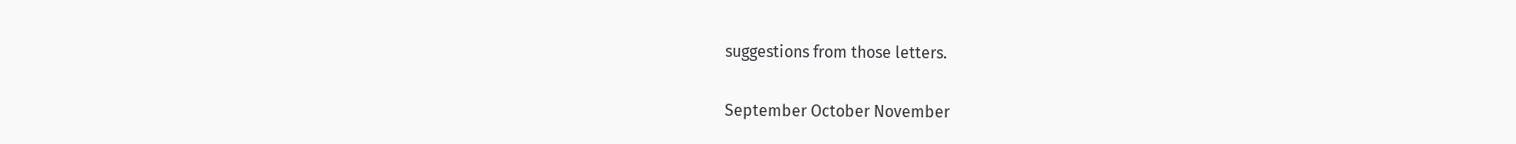suggestions from those letters.

September October November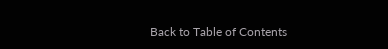Back to Table of Contents